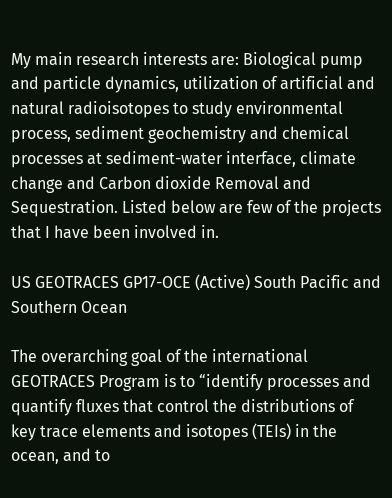My main research interests are: Biological pump and particle dynamics, utilization of artificial and natural radioisotopes to study environmental process, sediment geochemistry and chemical processes at sediment-water interface, climate change and Carbon dioxide Removal and Sequestration. Listed below are few of the projects that I have been involved in.

US GEOTRACES GP17-OCE (Active) South Pacific and Southern Ocean

The overarching goal of the international GEOTRACES Program is to “identify processes and quantify fluxes that control the distributions of key trace elements and isotopes (TEIs) in the ocean, and to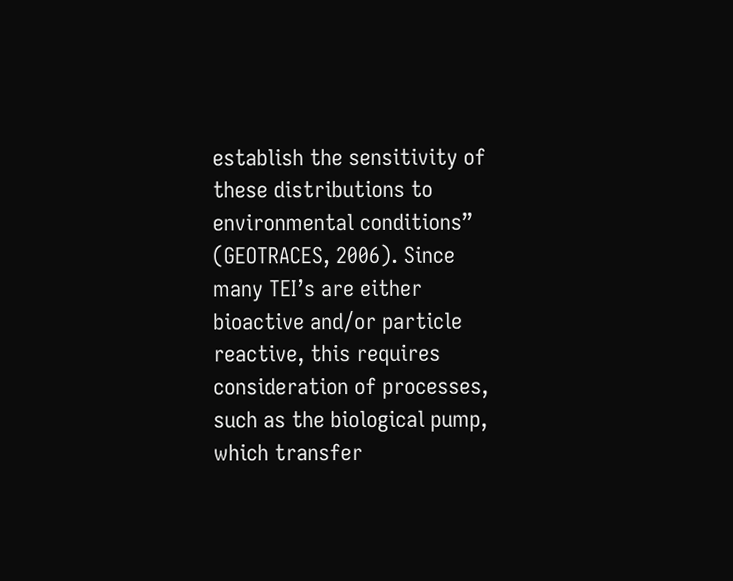establish the sensitivity of these distributions to environmental conditions” (GEOTRACES, 2006). Since many TEI’s are either bioactive and/or particle reactive, this requires consideration of processes, such as the biological pump, which transfer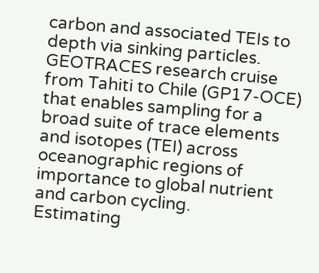carbon and associated TEIs to depth via sinking particles. GEOTRACES research cruise from Tahiti to Chile (GP17-OCE) that enables sampling for a broad suite of trace elements and isotopes (TEI) across oceanographic regions of importance to global nutrient and carbon cycling.
Estimating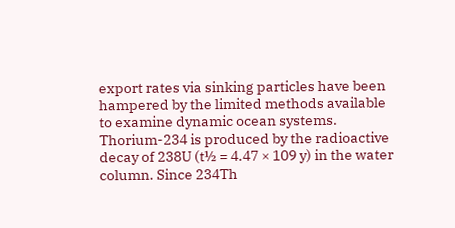export rates via sinking particles have been hampered by the limited methods available to examine dynamic ocean systems. Thorium-234 is produced by the radioactive decay of 238U (t½ = 4.47 × 109 y) in the water column. Since 234Th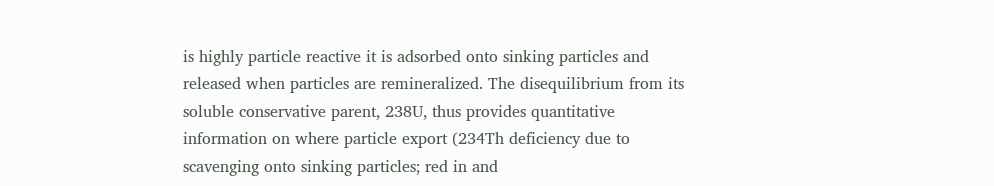is highly particle reactive it is adsorbed onto sinking particles and released when particles are remineralized. The disequilibrium from its soluble conservative parent, 238U, thus provides quantitative information on where particle export (234Th deficiency due to scavenging onto sinking particles; red in and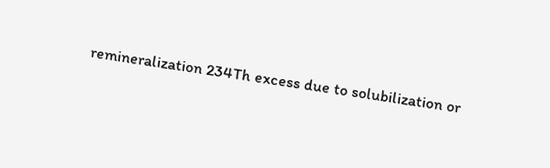remineralization 234Th excess due to solubilization or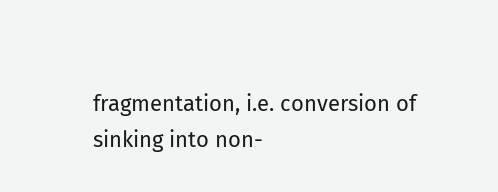fragmentation, i.e. conversion of sinking into non-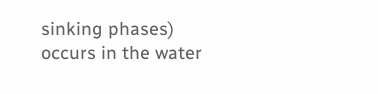sinking phases) occurs in the water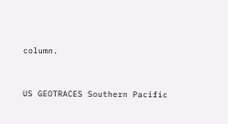column.


US GEOTRACES Southern Pacific